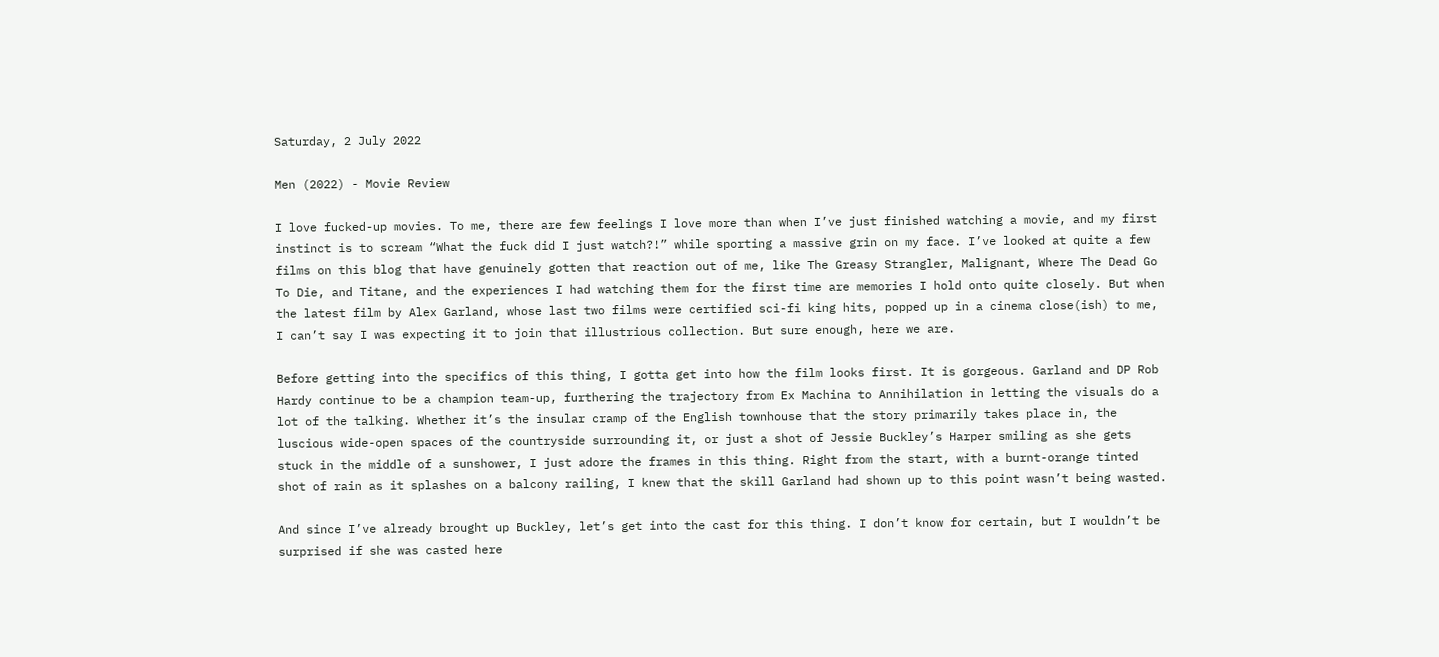Saturday, 2 July 2022

Men (2022) - Movie Review

I love fucked-up movies. To me, there are few feelings I love more than when I’ve just finished watching a movie, and my first instinct is to scream “What the fuck did I just watch?!” while sporting a massive grin on my face. I’ve looked at quite a few films on this blog that have genuinely gotten that reaction out of me, like The Greasy Strangler, Malignant, Where The Dead Go To Die, and Titane, and the experiences I had watching them for the first time are memories I hold onto quite closely. But when the latest film by Alex Garland, whose last two films were certified sci-fi king hits, popped up in a cinema close(ish) to me, I can’t say I was expecting it to join that illustrious collection. But sure enough, here we are.

Before getting into the specifics of this thing, I gotta get into how the film looks first. It is gorgeous. Garland and DP Rob Hardy continue to be a champion team-up, furthering the trajectory from Ex Machina to Annihilation in letting the visuals do a lot of the talking. Whether it’s the insular cramp of the English townhouse that the story primarily takes place in, the luscious wide-open spaces of the countryside surrounding it, or just a shot of Jessie Buckley’s Harper smiling as she gets stuck in the middle of a sunshower, I just adore the frames in this thing. Right from the start, with a burnt-orange tinted shot of rain as it splashes on a balcony railing, I knew that the skill Garland had shown up to this point wasn’t being wasted.

And since I’ve already brought up Buckley, let’s get into the cast for this thing. I don’t know for certain, but I wouldn’t be surprised if she was casted here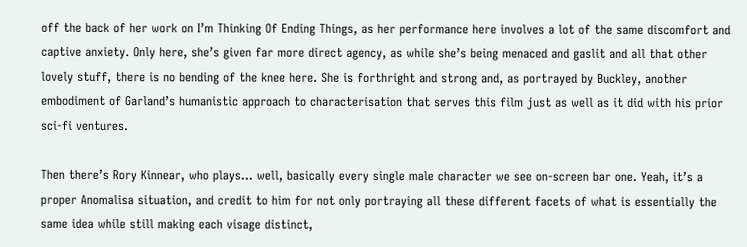off the back of her work on I’m Thinking Of Ending Things, as her performance here involves a lot of the same discomfort and captive anxiety. Only here, she’s given far more direct agency, as while she’s being menaced and gaslit and all that other lovely stuff, there is no bending of the knee here. She is forthright and strong and, as portrayed by Buckley, another embodiment of Garland’s humanistic approach to characterisation that serves this film just as well as it did with his prior sci-fi ventures.

Then there’s Rory Kinnear, who plays… well, basically every single male character we see on-screen bar one. Yeah, it’s a proper Anomalisa situation, and credit to him for not only portraying all these different facets of what is essentially the same idea while still making each visage distinct,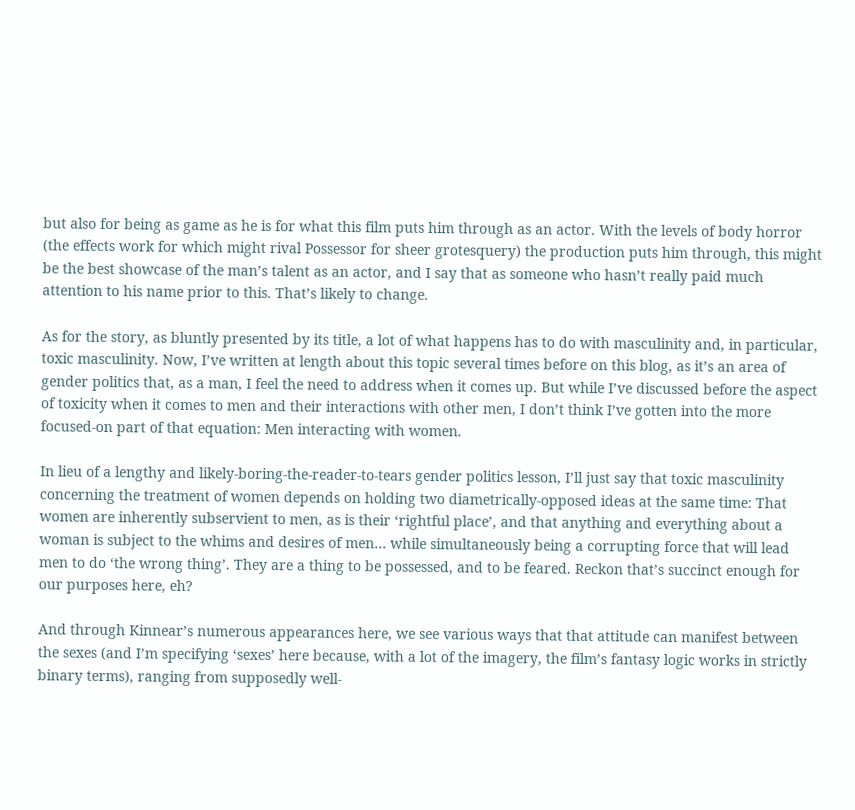but also for being as game as he is for what this film puts him through as an actor. With the levels of body horror (the effects work for which might rival Possessor for sheer grotesquery) the production puts him through, this might be the best showcase of the man’s talent as an actor, and I say that as someone who hasn’t really paid much attention to his name prior to this. That’s likely to change.

As for the story, as bluntly presented by its title, a lot of what happens has to do with masculinity and, in particular, toxic masculinity. Now, I’ve written at length about this topic several times before on this blog, as it’s an area of gender politics that, as a man, I feel the need to address when it comes up. But while I’ve discussed before the aspect of toxicity when it comes to men and their interactions with other men, I don’t think I’ve gotten into the more focused-on part of that equation: Men interacting with women.

In lieu of a lengthy and likely-boring-the-reader-to-tears gender politics lesson, I’ll just say that toxic masculinity concerning the treatment of women depends on holding two diametrically-opposed ideas at the same time: That women are inherently subservient to men, as is their ‘rightful place’, and that anything and everything about a woman is subject to the whims and desires of men… while simultaneously being a corrupting force that will lead men to do ‘the wrong thing’. They are a thing to be possessed, and to be feared. Reckon that’s succinct enough for our purposes here, eh?

And through Kinnear’s numerous appearances here, we see various ways that that attitude can manifest between the sexes (and I’m specifying ‘sexes’ here because, with a lot of the imagery, the film’s fantasy logic works in strictly binary terms), ranging from supposedly well-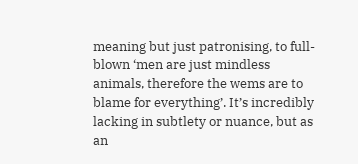meaning but just patronising, to full-blown ‘men are just mindless animals, therefore the wems are to blame for everything’. It’s incredibly lacking in subtlety or nuance, but as an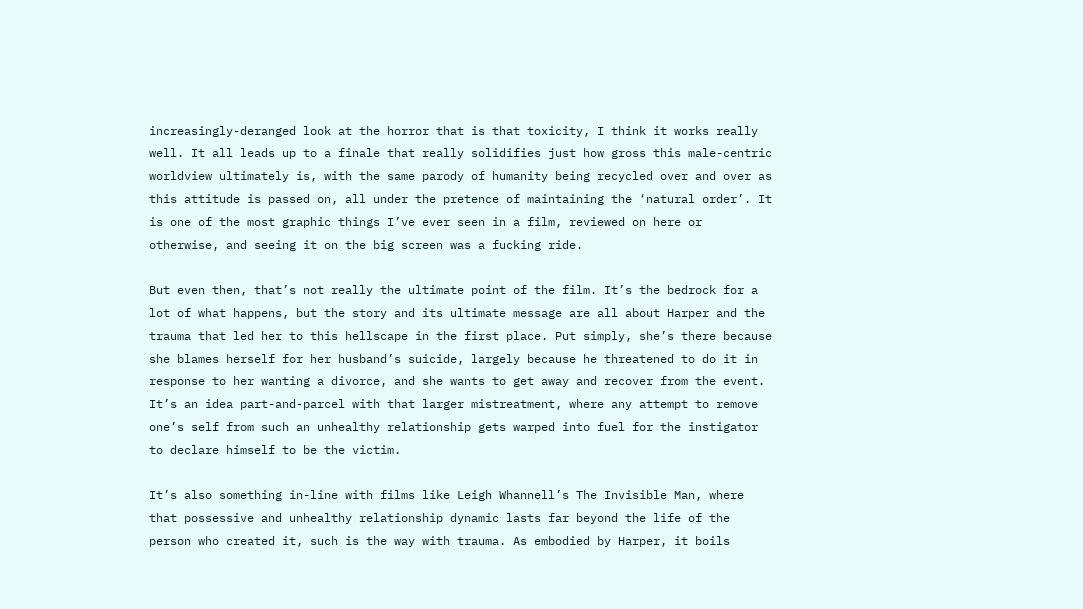increasingly-deranged look at the horror that is that toxicity, I think it works really well. It all leads up to a finale that really solidifies just how gross this male-centric worldview ultimately is, with the same parody of humanity being recycled over and over as this attitude is passed on, all under the pretence of maintaining the ‘natural order’. It is one of the most graphic things I’ve ever seen in a film, reviewed on here or otherwise, and seeing it on the big screen was a fucking ride.

But even then, that’s not really the ultimate point of the film. It’s the bedrock for a lot of what happens, but the story and its ultimate message are all about Harper and the trauma that led her to this hellscape in the first place. Put simply, she’s there because she blames herself for her husband’s suicide, largely because he threatened to do it in response to her wanting a divorce, and she wants to get away and recover from the event. It’s an idea part-and-parcel with that larger mistreatment, where any attempt to remove one’s self from such an unhealthy relationship gets warped into fuel for the instigator to declare himself to be the victim.

It’s also something in-line with films like Leigh Whannell’s The Invisible Man, where that possessive and unhealthy relationship dynamic lasts far beyond the life of the person who created it, such is the way with trauma. As embodied by Harper, it boils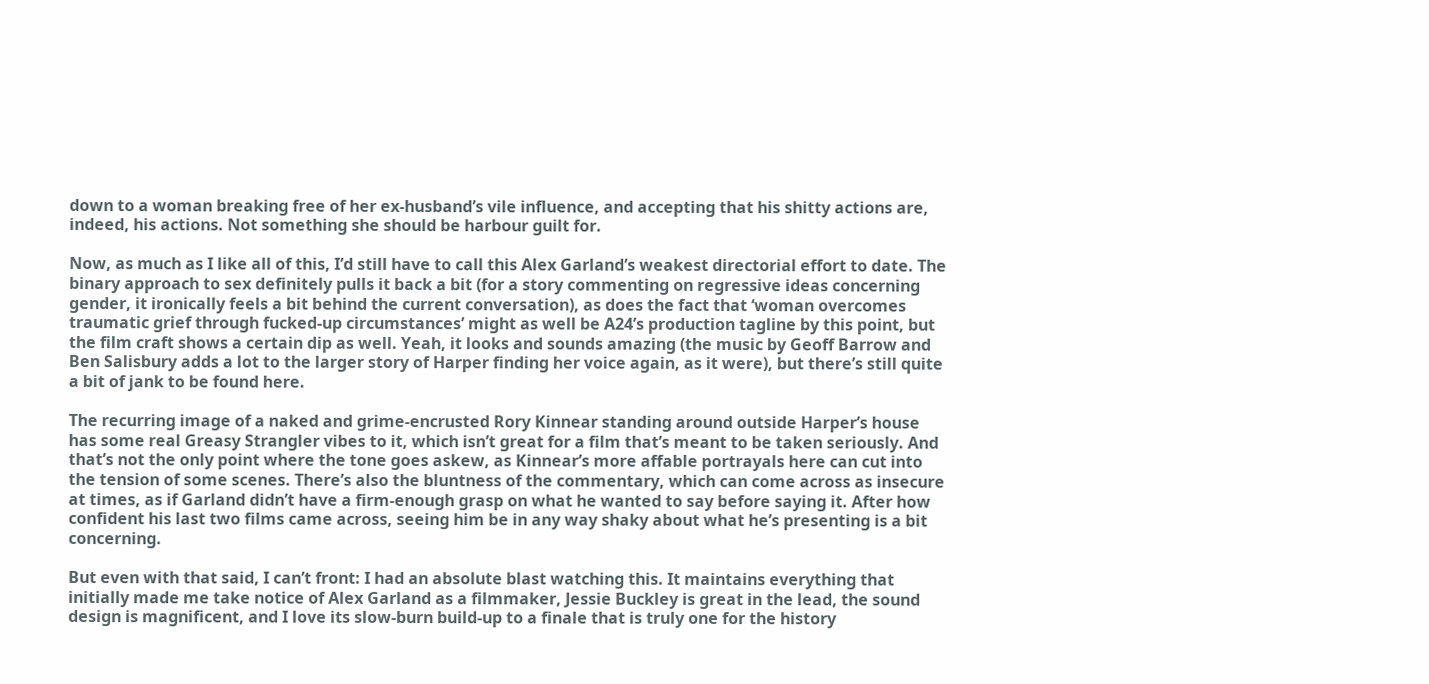down to a woman breaking free of her ex-husband’s vile influence, and accepting that his shitty actions are, indeed, his actions. Not something she should be harbour guilt for.

Now, as much as I like all of this, I’d still have to call this Alex Garland’s weakest directorial effort to date. The binary approach to sex definitely pulls it back a bit (for a story commenting on regressive ideas concerning gender, it ironically feels a bit behind the current conversation), as does the fact that ‘woman overcomes traumatic grief through fucked-up circumstances’ might as well be A24’s production tagline by this point, but the film craft shows a certain dip as well. Yeah, it looks and sounds amazing (the music by Geoff Barrow and Ben Salisbury adds a lot to the larger story of Harper finding her voice again, as it were), but there’s still quite a bit of jank to be found here.

The recurring image of a naked and grime-encrusted Rory Kinnear standing around outside Harper’s house has some real Greasy Strangler vibes to it, which isn’t great for a film that’s meant to be taken seriously. And that’s not the only point where the tone goes askew, as Kinnear’s more affable portrayals here can cut into the tension of some scenes. There’s also the bluntness of the commentary, which can come across as insecure at times, as if Garland didn’t have a firm-enough grasp on what he wanted to say before saying it. After how confident his last two films came across, seeing him be in any way shaky about what he’s presenting is a bit concerning.

But even with that said, I can’t front: I had an absolute blast watching this. It maintains everything that initially made me take notice of Alex Garland as a filmmaker, Jessie Buckley is great in the lead, the sound design is magnificent, and I love its slow-burn build-up to a finale that is truly one for the history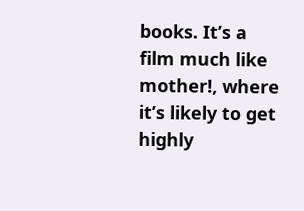books. It’s a film much like mother!, where it’s likely to get highly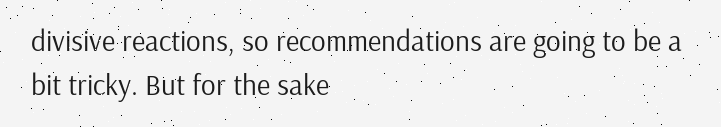divisive reactions, so recommendations are going to be a bit tricky. But for the sake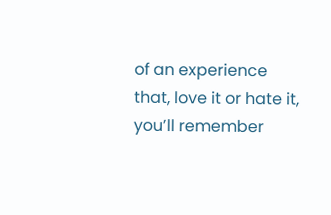of an experience that, love it or hate it, you’ll remember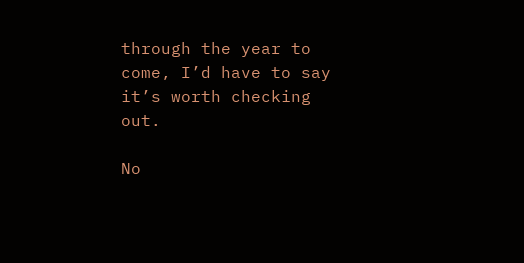through the year to come, I’d have to say it’s worth checking out.

No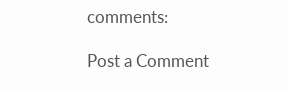comments:

Post a Comment